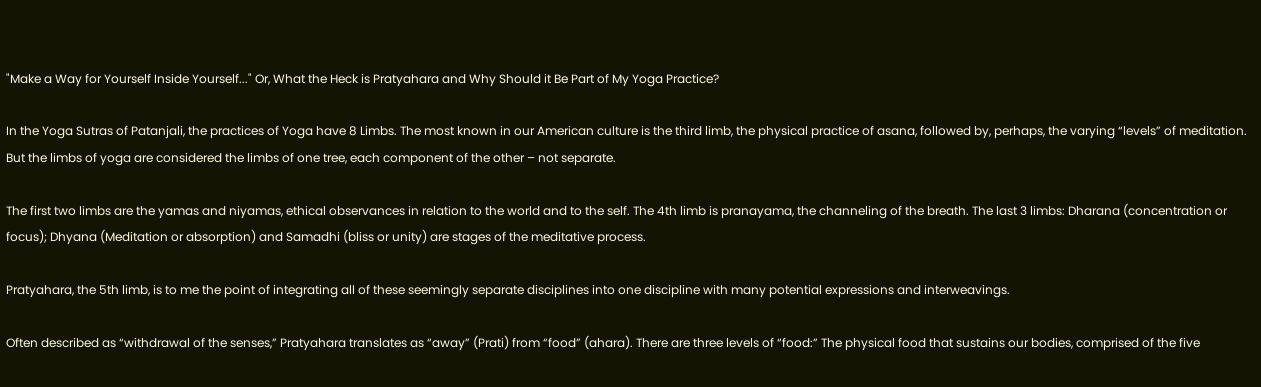"Make a Way for Yourself Inside Yourself..." Or, What the Heck is Pratyahara and Why Should it Be Part of My Yoga Practice?

In the Yoga Sutras of Patanjali, the practices of Yoga have 8 Limbs. The most known in our American culture is the third limb, the physical practice of asana, followed by, perhaps, the varying “levels” of meditation. But the limbs of yoga are considered the limbs of one tree, each component of the other – not separate.

The first two limbs are the yamas and niyamas, ethical observances in relation to the world and to the self. The 4th limb is pranayama, the channeling of the breath. The last 3 limbs: Dharana (concentration or focus); Dhyana (Meditation or absorption) and Samadhi (bliss or unity) are stages of the meditative process.

Pratyahara, the 5th limb, is to me the point of integrating all of these seemingly separate disciplines into one discipline with many potential expressions and interweavings.

Often described as “withdrawal of the senses,” Pratyahara translates as “away” (Prati) from “food” (ahara). There are three levels of “food:” The physical food that sustains our bodies, comprised of the five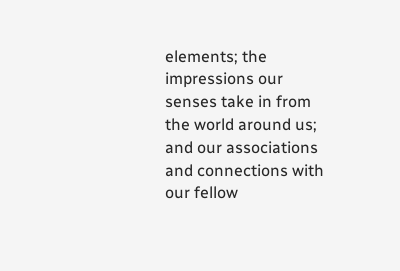elements; the impressions our senses take in from the world around us; and our associations and connections with our fellow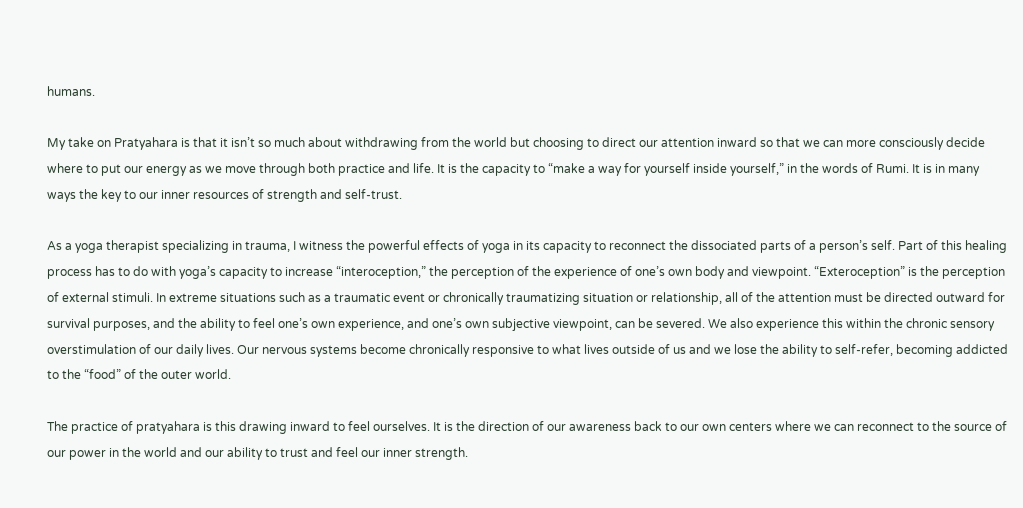humans.

My take on Pratyahara is that it isn’t so much about withdrawing from the world but choosing to direct our attention inward so that we can more consciously decide where to put our energy as we move through both practice and life. It is the capacity to “make a way for yourself inside yourself,” in the words of Rumi. It is in many ways the key to our inner resources of strength and self-trust.

As a yoga therapist specializing in trauma, I witness the powerful effects of yoga in its capacity to reconnect the dissociated parts of a person’s self. Part of this healing process has to do with yoga’s capacity to increase “interoception,” the perception of the experience of one’s own body and viewpoint. “Exteroception” is the perception of external stimuli. In extreme situations such as a traumatic event or chronically traumatizing situation or relationship, all of the attention must be directed outward for survival purposes, and the ability to feel one’s own experience, and one’s own subjective viewpoint, can be severed. We also experience this within the chronic sensory overstimulation of our daily lives. Our nervous systems become chronically responsive to what lives outside of us and we lose the ability to self-refer, becoming addicted to the “food” of the outer world.

The practice of pratyahara is this drawing inward to feel ourselves. It is the direction of our awareness back to our own centers where we can reconnect to the source of our power in the world and our ability to trust and feel our inner strength.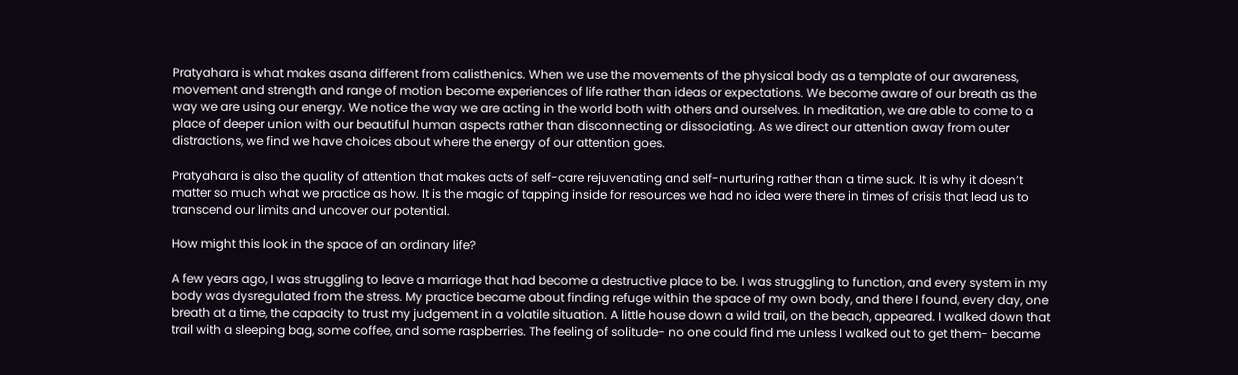Pratyahara is what makes asana different from calisthenics. When we use the movements of the physical body as a template of our awareness, movement and strength and range of motion become experiences of life rather than ideas or expectations. We become aware of our breath as the way we are using our energy. We notice the way we are acting in the world both with others and ourselves. In meditation, we are able to come to a place of deeper union with our beautiful human aspects rather than disconnecting or dissociating. As we direct our attention away from outer distractions, we find we have choices about where the energy of our attention goes.

Pratyahara is also the quality of attention that makes acts of self-care rejuvenating and self-nurturing rather than a time suck. It is why it doesn’t matter so much what we practice as how. It is the magic of tapping inside for resources we had no idea were there in times of crisis that lead us to transcend our limits and uncover our potential.

How might this look in the space of an ordinary life?

A few years ago, I was struggling to leave a marriage that had become a destructive place to be. I was struggling to function, and every system in my body was dysregulated from the stress. My practice became about finding refuge within the space of my own body, and there I found, every day, one breath at a time, the capacity to trust my judgement in a volatile situation. A little house down a wild trail, on the beach, appeared. I walked down that trail with a sleeping bag, some coffee, and some raspberries. The feeling of solitude- no one could find me unless I walked out to get them- became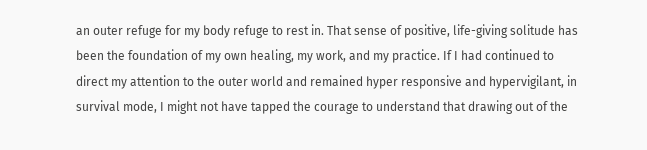an outer refuge for my body refuge to rest in. That sense of positive, life-giving solitude has been the foundation of my own healing, my work, and my practice. If I had continued to direct my attention to the outer world and remained hyper responsive and hypervigilant, in survival mode, I might not have tapped the courage to understand that drawing out of the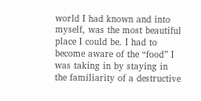world I had known and into myself, was the most beautiful place I could be. I had to become aware of the “food” I was taking in by staying in the familiarity of a destructive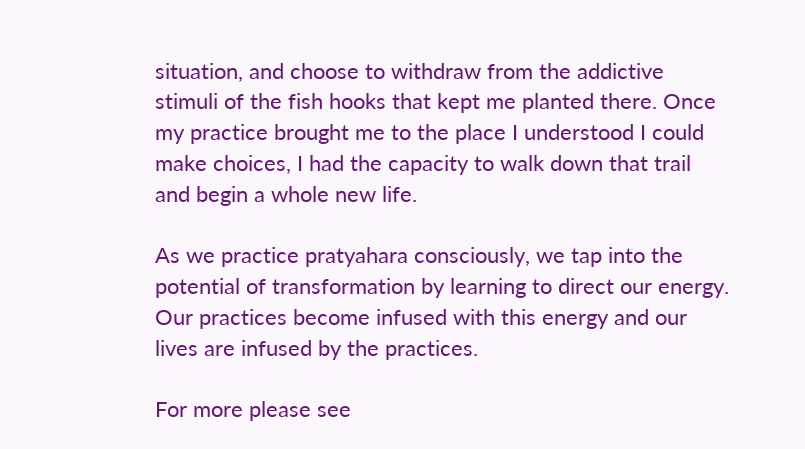situation, and choose to withdraw from the addictive stimuli of the fish hooks that kept me planted there. Once my practice brought me to the place I understood I could make choices, I had the capacity to walk down that trail and begin a whole new life.

As we practice pratyahara consciously, we tap into the potential of transformation by learning to direct our energy. Our practices become infused with this energy and our lives are infused by the practices.

For more please see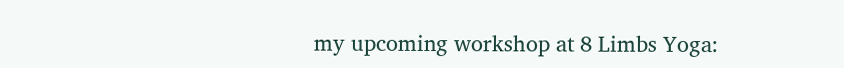my upcoming workshop at 8 Limbs Yoga: